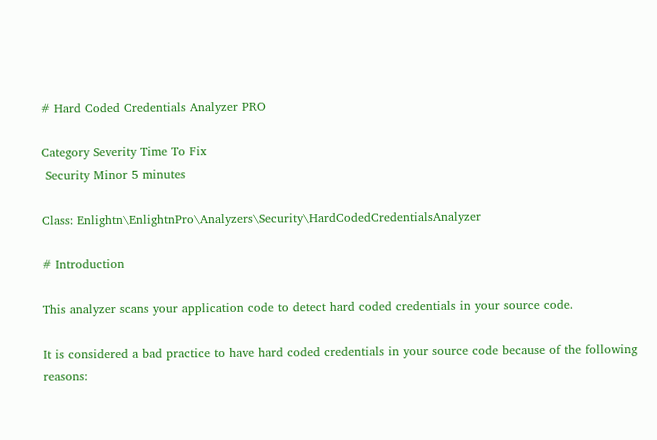# Hard Coded Credentials Analyzer PRO

Category Severity Time To Fix
 Security Minor 5 minutes

Class: Enlightn\EnlightnPro\Analyzers\Security\HardCodedCredentialsAnalyzer

# Introduction

This analyzer scans your application code to detect hard coded credentials in your source code.

It is considered a bad practice to have hard coded credentials in your source code because of the following reasons: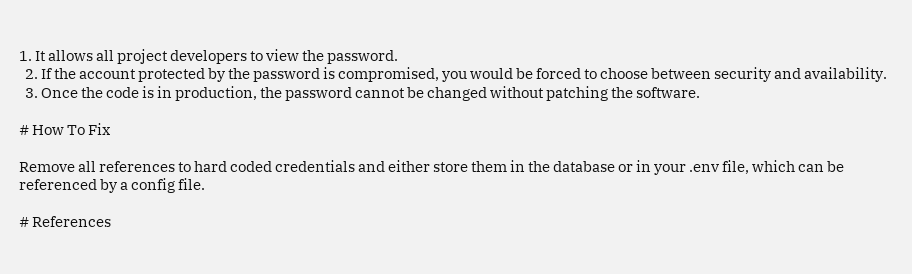1. It allows all project developers to view the password.
  2. If the account protected by the password is compromised, you would be forced to choose between security and availability.
  3. Once the code is in production, the password cannot be changed without patching the software.

# How To Fix

Remove all references to hard coded credentials and either store them in the database or in your .env file, which can be referenced by a config file.

# References